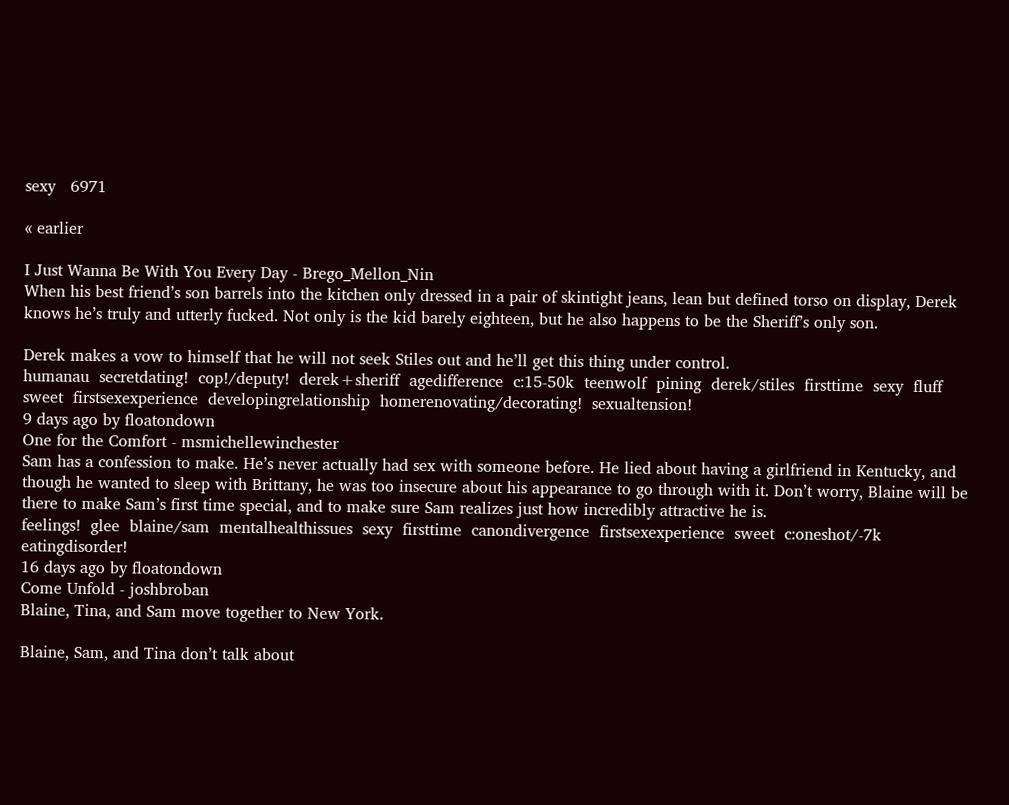sexy   6971

« earlier

I Just Wanna Be With You Every Day - Brego_Mellon_Nin
When his best friend’s son barrels into the kitchen only dressed in a pair of skintight jeans, lean but defined torso on display, Derek knows he’s truly and utterly fucked. Not only is the kid barely eighteen, but he also happens to be the Sheriff’s only son.

Derek makes a vow to himself that he will not seek Stiles out and he’ll get this thing under control.
humanau  secretdating!  cop!/deputy!  derek+sheriff  agedifference  c:15-50k  teenwolf  pining  derek/stiles  firsttime  sexy  fluff  sweet  firstsexexperience  developingrelationship  homerenovating/decorating!  sexualtension!
9 days ago by floatondown
One for the Comfort - msmichellewinchester
Sam has a confession to make. He’s never actually had sex with someone before. He lied about having a girlfriend in Kentucky, and though he wanted to sleep with Brittany, he was too insecure about his appearance to go through with it. Don’t worry, Blaine will be there to make Sam’s first time special, and to make sure Sam realizes just how incredibly attractive he is.
feelings!  glee  blaine/sam  mentalhealthissues  sexy  firsttime  canondivergence  firstsexexperience  sweet  c:oneshot/-7k  eatingdisorder!
16 days ago by floatondown
Come Unfold - joshbroban
Blaine, Tina, and Sam move together to New York.

Blaine, Sam, and Tina don’t talk about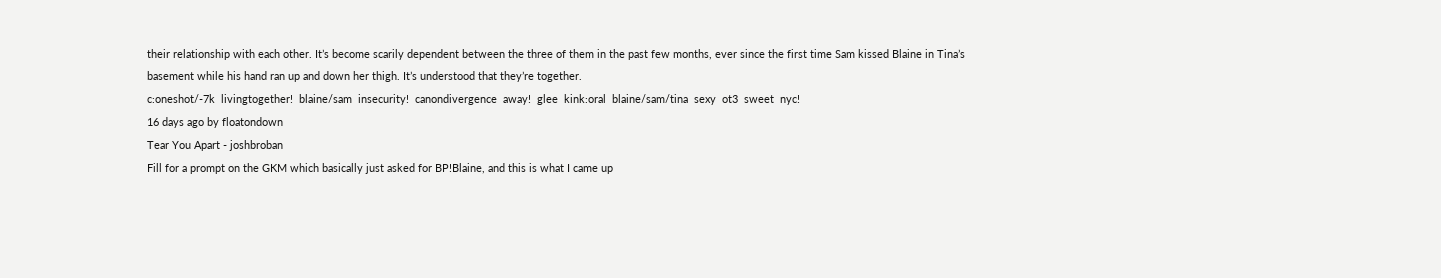their relationship with each other. It’s become scarily dependent between the three of them in the past few months, ever since the first time Sam kissed Blaine in Tina’s basement while his hand ran up and down her thigh. It’s understood that they’re together.
c:oneshot/-7k  livingtogether!  blaine/sam  insecurity!  canondivergence  away!  glee  kink:oral  blaine/sam/tina  sexy  ot3  sweet  nyc!
16 days ago by floatondown
Tear You Apart - joshbroban
Fill for a prompt on the GKM which basically just asked for BP!Blaine, and this is what I came up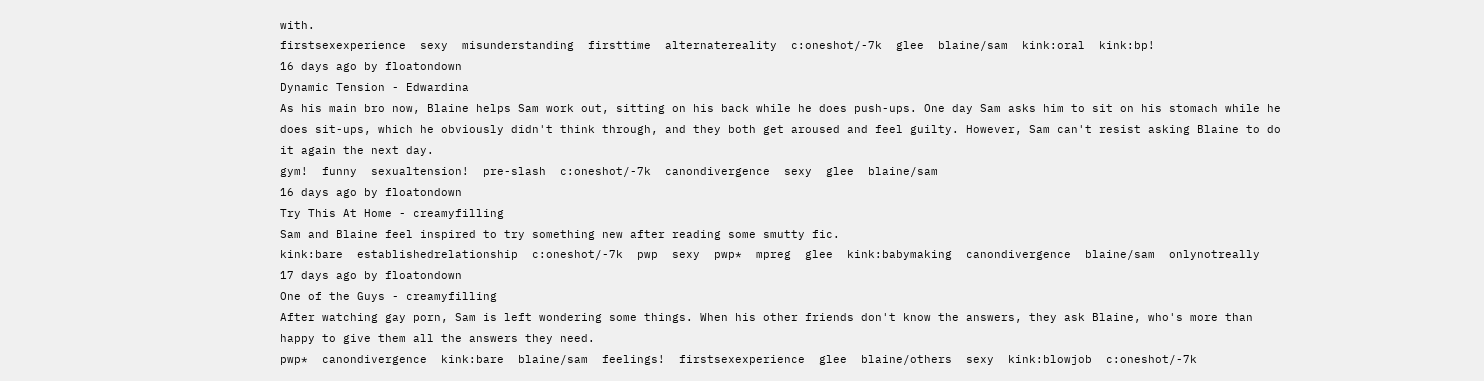with.
firstsexexperience  sexy  misunderstanding  firsttime  alternatereality  c:oneshot/-7k  glee  blaine/sam  kink:oral  kink:bp!
16 days ago by floatondown
Dynamic Tension - Edwardina
As his main bro now, Blaine helps Sam work out, sitting on his back while he does push-ups. One day Sam asks him to sit on his stomach while he does sit-ups, which he obviously didn't think through, and they both get aroused and feel guilty. However, Sam can't resist asking Blaine to do it again the next day.
gym!  funny  sexualtension!  pre-slash  c:oneshot/-7k  canondivergence  sexy  glee  blaine/sam
16 days ago by floatondown
Try This At Home - creamyfilling
Sam and Blaine feel inspired to try something new after reading some smutty fic.
kink:bare  establishedrelationship  c:oneshot/-7k  pwp  sexy  pwp*  mpreg  glee  kink:babymaking  canondivergence  blaine/sam  onlynotreally
17 days ago by floatondown
One of the Guys - creamyfilling
After watching gay porn, Sam is left wondering some things. When his other friends don't know the answers, they ask Blaine, who's more than happy to give them all the answers they need.
pwp*  canondivergence  kink:bare  blaine/sam  feelings!  firstsexexperience  glee  blaine/others  sexy  kink:blowjob  c:oneshot/-7k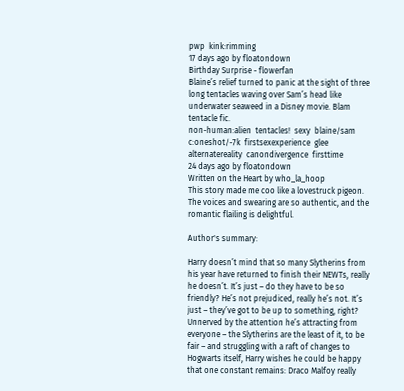pwp  kink:rimming
17 days ago by floatondown
Birthday Surprise - flowerfan
Blaine’s relief turned to panic at the sight of three long tentacles waving over Sam’s head like underwater seaweed in a Disney movie. Blam tentacle fic.
non-human:alien  tentacles!  sexy  blaine/sam  c:oneshot/-7k  firstsexexperience  glee  alternatereality  canondivergence  firsttime
24 days ago by floatondown
Written on the Heart by who_la_hoop
This story made me coo like a lovestruck pigeon. The voices and swearing are so authentic, and the romantic flailing is delightful.

Author's summary:

Harry doesn’t mind that so many Slytherins from his year have returned to finish their NEWTs, really he doesn’t. It’s just – do they have to be so friendly? He’s not prejudiced, really he’s not. It’s just – they’ve got to be up to something, right? Unnerved by the attention he’s attracting from everyone – the Slytherins are the least of it, to be fair – and struggling with a raft of changes to Hogwarts itself, Harry wishes he could be happy that one constant remains: Draco Malfoy really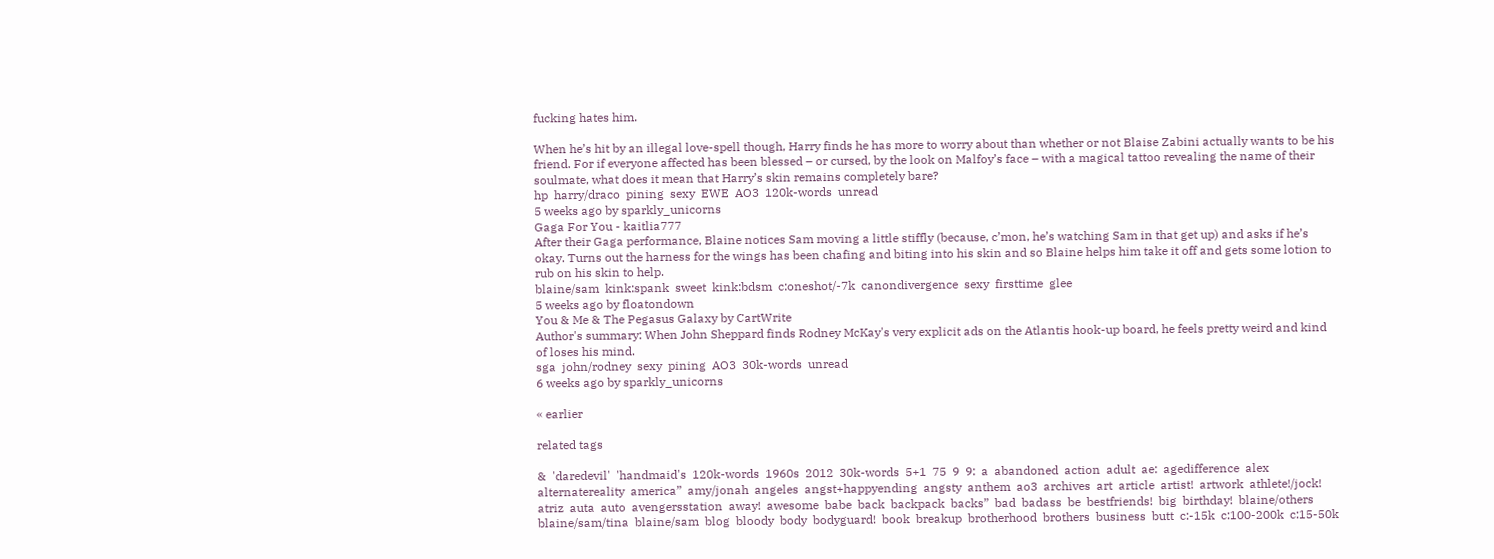fucking hates him.

When he’s hit by an illegal love-spell though, Harry finds he has more to worry about than whether or not Blaise Zabini actually wants to be his friend. For if everyone affected has been blessed – or cursed, by the look on Malfoy’s face – with a magical tattoo revealing the name of their soulmate, what does it mean that Harry’s skin remains completely bare?
hp  harry/draco  pining  sexy  EWE  AO3  120k-words  unread
5 weeks ago by sparkly_unicorns
Gaga For You - kaitlia777
After their Gaga performance, Blaine notices Sam moving a little stiffly (because, c’mon, he’s watching Sam in that get up) and asks if he’s okay. Turns out the harness for the wings has been chafing and biting into his skin and so Blaine helps him take it off and gets some lotion to rub on his skin to help.
blaine/sam  kink:spank  sweet  kink:bdsm  c:oneshot/-7k  canondivergence  sexy  firsttime  glee
5 weeks ago by floatondown
You & Me & The Pegasus Galaxy by CartWrite
Author's summary: When John Sheppard finds Rodney McKay's very explicit ads on the Atlantis hook-up board, he feels pretty weird and kind of loses his mind.
sga  john/rodney  sexy  pining  AO3  30k-words  unread
6 weeks ago by sparkly_unicorns

« earlier

related tags

&  'daredevil'  'handmaid's  120k-words  1960s  2012  30k-words  5+1  75  9  9:  a  abandoned  action  adult  ae:  agedifference  alex  alternatereality  america”  amy/jonah  angeles  angst+happyending  angsty  anthem  ao3  archives  art  article  artist!  artwork  athlete!/jock!  atriz  auta  auto  avengersstation  away!  awesome  babe  back  backpack  backs”  bad  badass  be  bestfriends!  big  birthday!  blaine/others  blaine/sam/tina  blaine/sam  blog  bloody  body  bodyguard!  book  breakup  brotherhood  brothers  business  butt  c:-15k  c:100-200k  c:15-50k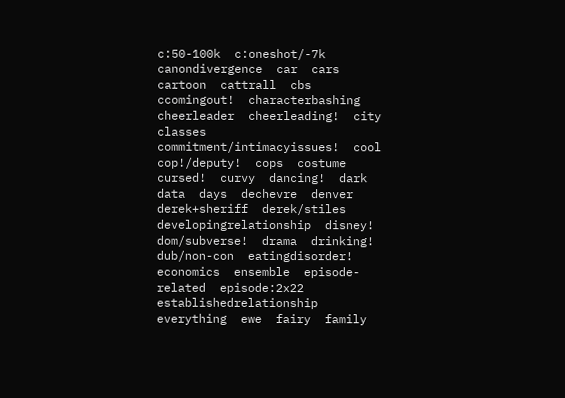c:50-100k  c:oneshot/-7k  canondivergence  car  cars  cartoon  cattrall  cbs  ccomingout!  characterbashing  cheerleader  cheerleading!  city  classes  commitment/intimacyissues!  cool  cop!/deputy!  cops  costume  cursed!  curvy  dancing!  dark  data  days  dechevre  denver  derek+sheriff  derek/stiles  developingrelationship  disney!  dom/subverse!  drama  drinking!  dub/non-con  eatingdisorder!  economics  ensemble  episode-related  episode:2x22  establishedrelationship  everything  ewe  fairy  family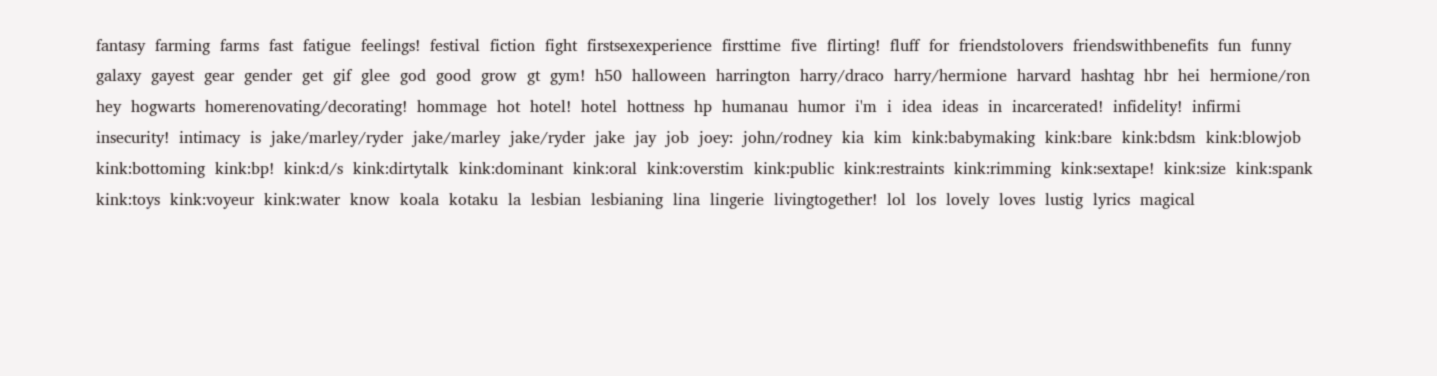fantasy  farming  farms  fast  fatigue  feelings!  festival  fiction  fight  firstsexexperience  firsttime  five  flirting!  fluff  for  friendstolovers  friendswithbenefits  fun  funny  galaxy  gayest  gear  gender  get  gif  glee  god  good  grow  gt  gym!  h50  halloween  harrington  harry/draco  harry/hermione  harvard  hashtag  hbr  hei  hermione/ron  hey  hogwarts  homerenovating/decorating!  hommage  hot  hotel!  hotel  hottness  hp  humanau  humor  i'm  i  idea  ideas  in  incarcerated!  infidelity!  infirmi  insecurity!  intimacy  is  jake/marley/ryder  jake/marley  jake/ryder  jake  jay  job  joey:  john/rodney  kia  kim  kink:babymaking  kink:bare  kink:bdsm  kink:blowjob  kink:bottoming  kink:bp!  kink:d/s  kink:dirtytalk  kink:dominant  kink:oral  kink:overstim  kink:public  kink:restraints  kink:rimming  kink:sextape!  kink:size  kink:spank  kink:toys  kink:voyeur  kink:water  know  koala  kotaku  la  lesbian  lesbianing  lina  lingerie  livingtogether!  lol  los  lovely  loves  lustig  lyrics  magical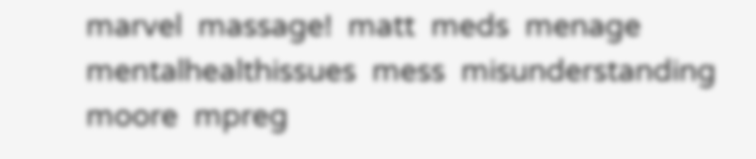marvel  massage!  matt  meds  menage  mentalhealthissues  mess  misunderstanding  moore  mpreg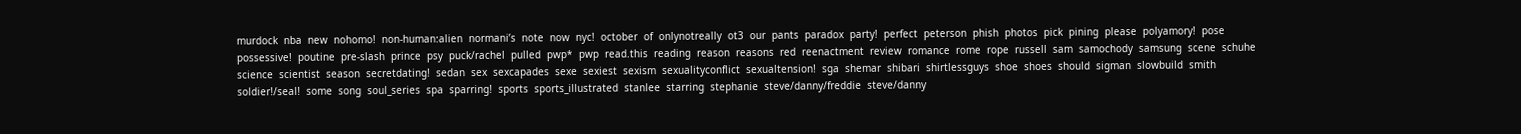murdock  nba  new  nohomo!  non-human:alien  normani’s  note  now  nyc!  october  of  onlynotreally  ot3  our  pants  paradox  party!  perfect  peterson  phish  photos  pick  pining  please  polyamory!  pose  possessive!  poutine  pre-slash  prince  psy  puck/rachel  pulled  pwp*  pwp  read.this  reading  reason  reasons  red  reenactment  review  romance  rome  rope  russell  sam  samochody  samsung  scene  schuhe  science  scientist  season  secretdating!  sedan  sex  sexcapades  sexe  sexiest  sexism  sexualityconflict  sexualtension!  sga  shemar  shibari  shirtlessguys  shoe  shoes  should  sigman  slowbuild  smith  soldier!/seal!  some  song  soul_series  spa  sparring!  sports  sports_illustrated  stanlee  starring  stephanie  steve/danny/freddie  steve/danny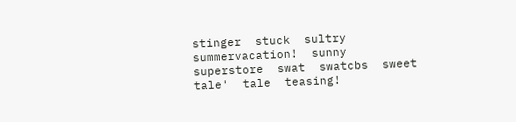stinger  stuck  sultry  summervacation!  sunny  superstore  swat  swatcbs  sweet  tale'  tale  teasing!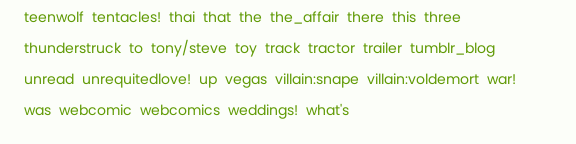teenwolf  tentacles!  thai  that  the  the_affair  there  this  three  thunderstruck  to  tony/steve  toy  track  tractor  trailer  tumblr_blog  unread  unrequitedlove!  up  vegas  villain:snape  villain:voldemort  war!  was  webcomic  webcomics  weddings!  what's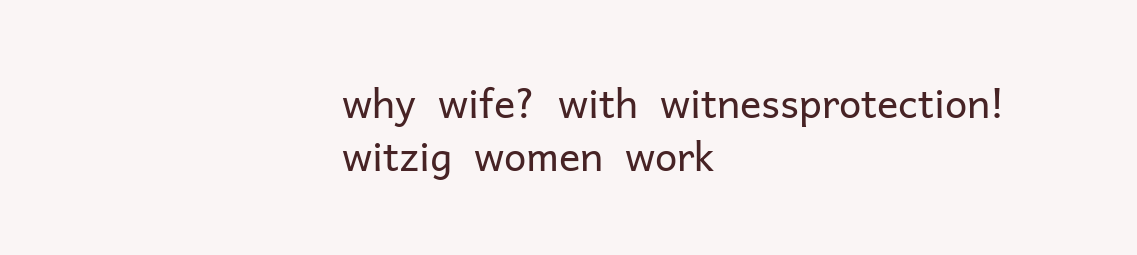why  wife?  with  witnessprotection!  witzig  women  work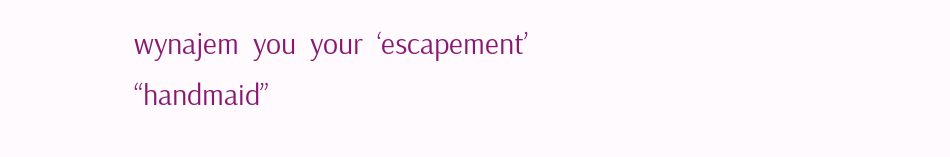wynajem  you  your  ‘escapement’  “handmaid”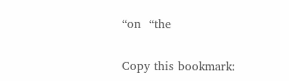“on  “the

Copy this bookmark: